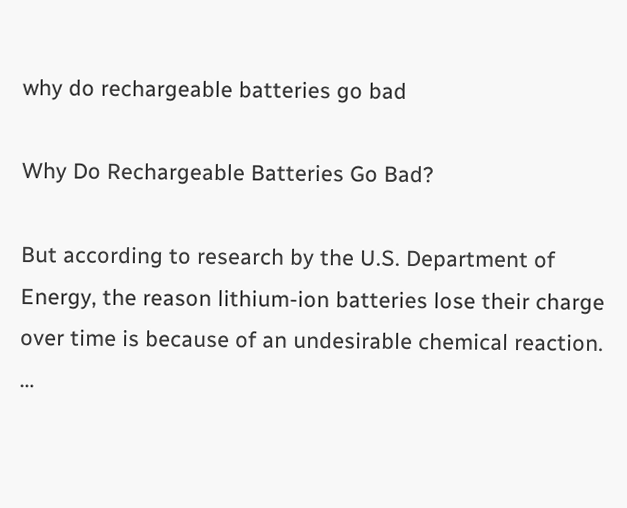why do rechargeable batteries go bad

Why Do Rechargeable Batteries Go Bad?

But according to research by the U.S. Department of Energy, the reason lithium-ion batteries lose their charge over time is because of an undesirable chemical reaction. …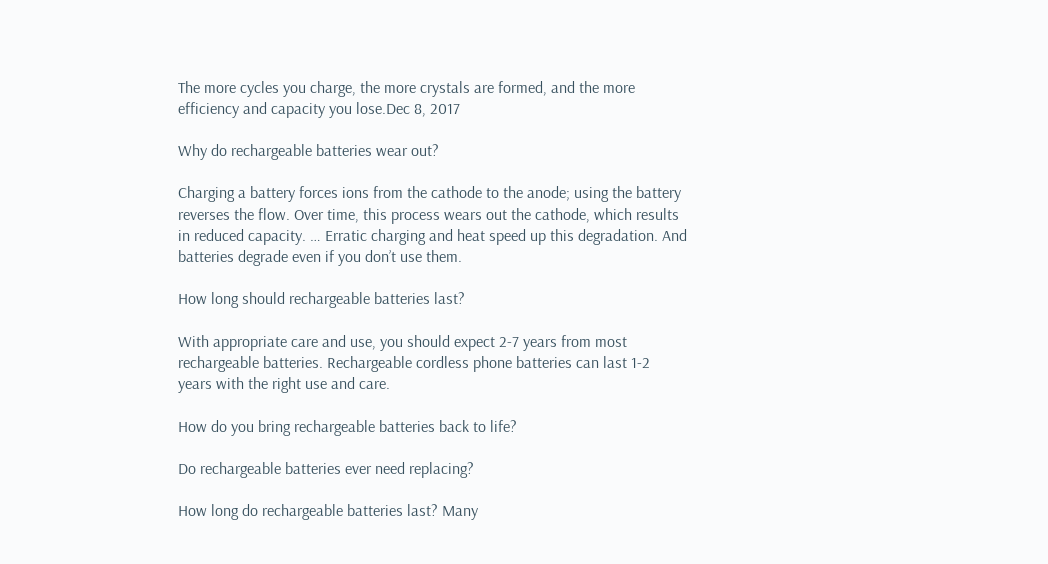The more cycles you charge, the more crystals are formed, and the more efficiency and capacity you lose.Dec 8, 2017

Why do rechargeable batteries wear out?

Charging a battery forces ions from the cathode to the anode; using the battery reverses the flow. Over time, this process wears out the cathode, which results in reduced capacity. … Erratic charging and heat speed up this degradation. And batteries degrade even if you don’t use them.

How long should rechargeable batteries last?

With appropriate care and use, you should expect 2-7 years from most rechargeable batteries. Rechargeable cordless phone batteries can last 1-2 years with the right use and care.

How do you bring rechargeable batteries back to life?

Do rechargeable batteries ever need replacing?

How long do rechargeable batteries last? Many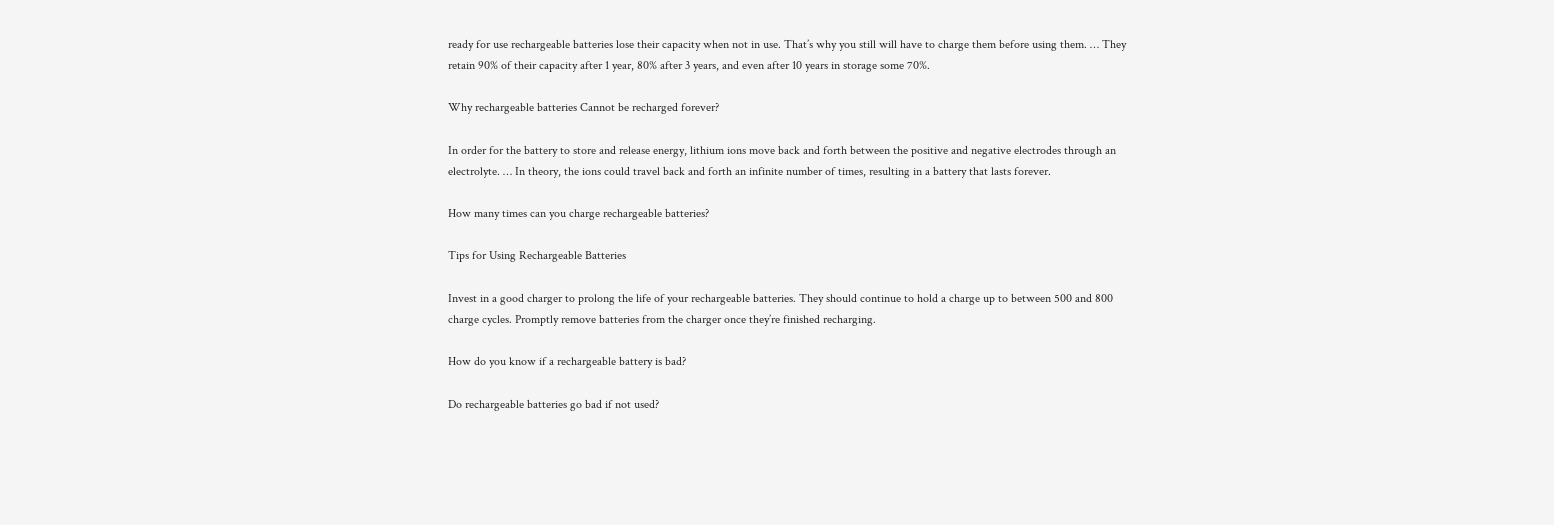ready for use rechargeable batteries lose their capacity when not in use. That’s why you still will have to charge them before using them. … They retain 90% of their capacity after 1 year, 80% after 3 years, and even after 10 years in storage some 70%.

Why rechargeable batteries Cannot be recharged forever?

In order for the battery to store and release energy, lithium ions move back and forth between the positive and negative electrodes through an electrolyte. … In theory, the ions could travel back and forth an infinite number of times, resulting in a battery that lasts forever.

How many times can you charge rechargeable batteries?

Tips for Using Rechargeable Batteries

Invest in a good charger to prolong the life of your rechargeable batteries. They should continue to hold a charge up to between 500 and 800 charge cycles. Promptly remove batteries from the charger once they’re finished recharging.

How do you know if a rechargeable battery is bad?

Do rechargeable batteries go bad if not used?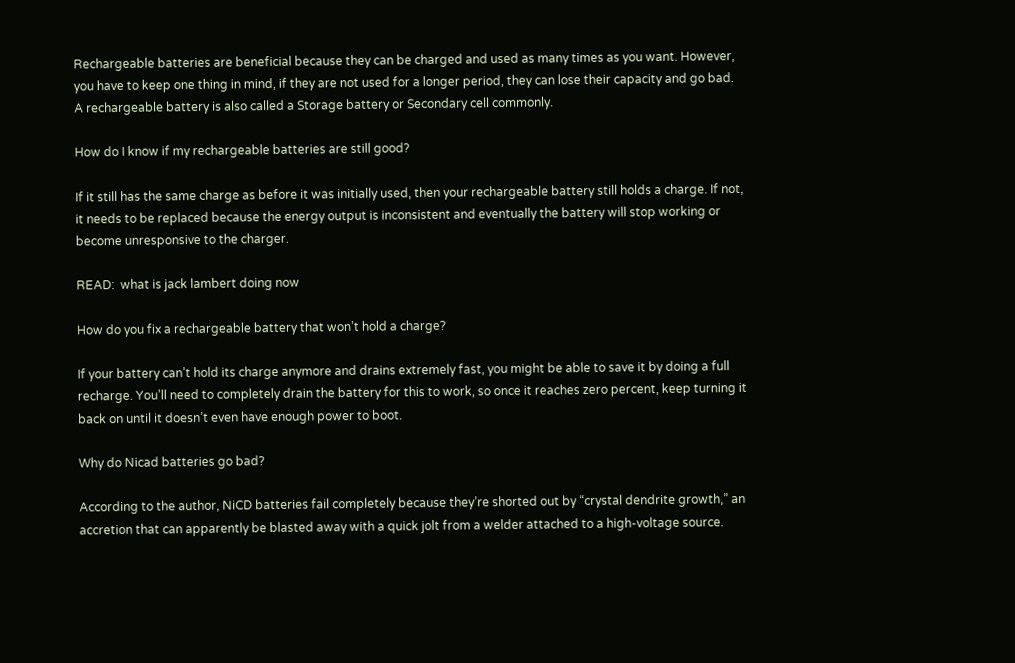Rechargeable batteries are beneficial because they can be charged and used as many times as you want. However, you have to keep one thing in mind, if they are not used for a longer period, they can lose their capacity and go bad. A rechargeable battery is also called a Storage battery or Secondary cell commonly.

How do I know if my rechargeable batteries are still good?

If it still has the same charge as before it was initially used, then your rechargeable battery still holds a charge. If not, it needs to be replaced because the energy output is inconsistent and eventually the battery will stop working or become unresponsive to the charger.

READ:  what is jack lambert doing now

How do you fix a rechargeable battery that won’t hold a charge?

If your battery can’t hold its charge anymore and drains extremely fast, you might be able to save it by doing a full recharge. You’ll need to completely drain the battery for this to work, so once it reaches zero percent, keep turning it back on until it doesn’t even have enough power to boot.

Why do Nicad batteries go bad?

According to the author, NiCD batteries fail completely because they’re shorted out by “crystal dendrite growth,” an accretion that can apparently be blasted away with a quick jolt from a welder attached to a high-voltage source.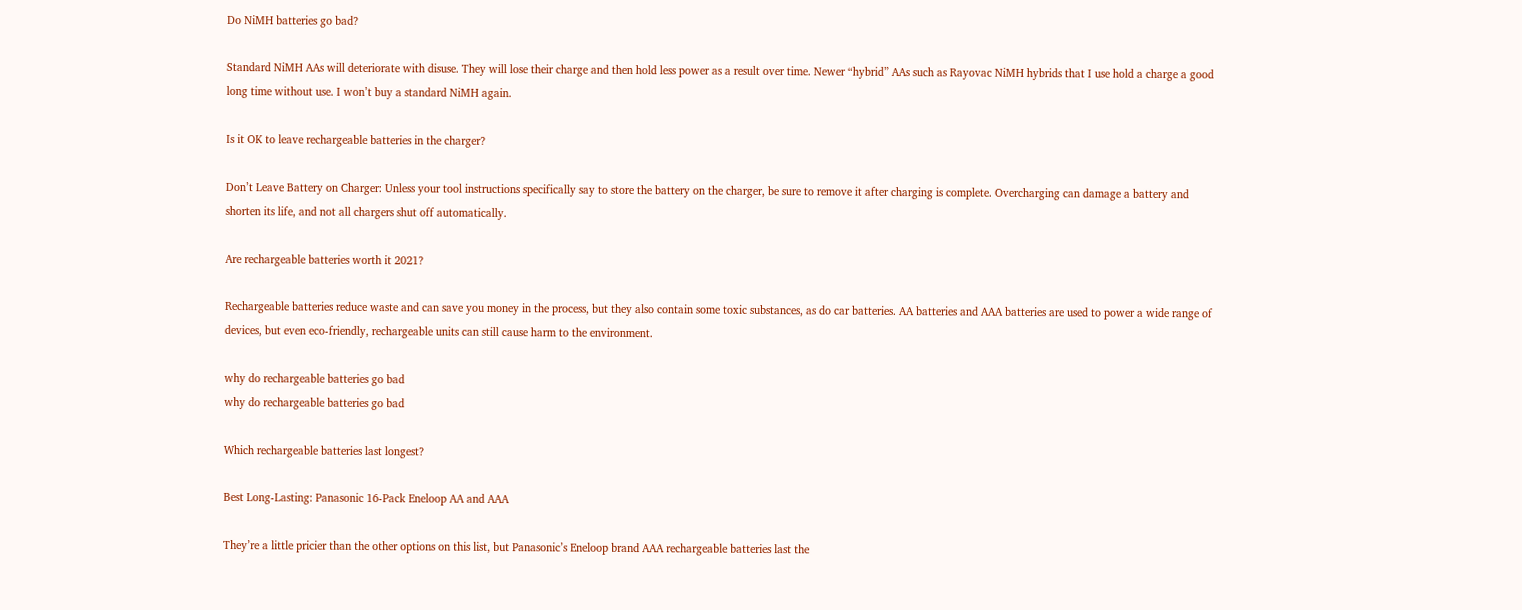Do NiMH batteries go bad?

Standard NiMH AAs will deteriorate with disuse. They will lose their charge and then hold less power as a result over time. Newer “hybrid” AAs such as Rayovac NiMH hybrids that I use hold a charge a good long time without use. I won’t buy a standard NiMH again.

Is it OK to leave rechargeable batteries in the charger?

Don’t Leave Battery on Charger: Unless your tool instructions specifically say to store the battery on the charger, be sure to remove it after charging is complete. Overcharging can damage a battery and shorten its life, and not all chargers shut off automatically.

Are rechargeable batteries worth it 2021?

Rechargeable batteries reduce waste and can save you money in the process, but they also contain some toxic substances, as do car batteries. AA batteries and AAA batteries are used to power a wide range of devices, but even eco-friendly, rechargeable units can still cause harm to the environment.

why do rechargeable batteries go bad
why do rechargeable batteries go bad

Which rechargeable batteries last longest?

Best Long-Lasting: Panasonic 16-Pack Eneloop AA and AAA

They’re a little pricier than the other options on this list, but Panasonic’s Eneloop brand AAA rechargeable batteries last the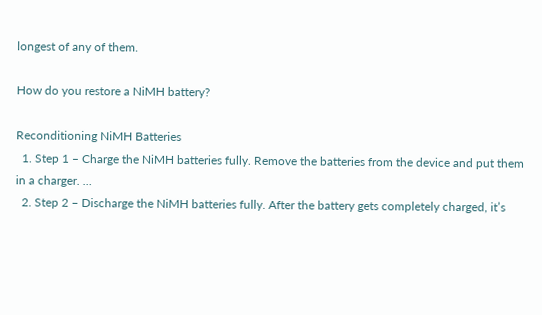longest of any of them.

How do you restore a NiMH battery?

Reconditioning NiMH Batteries
  1. Step 1 – Charge the NiMH batteries fully. Remove the batteries from the device and put them in a charger. …
  2. Step 2 – Discharge the NiMH batteries fully. After the battery gets completely charged, it’s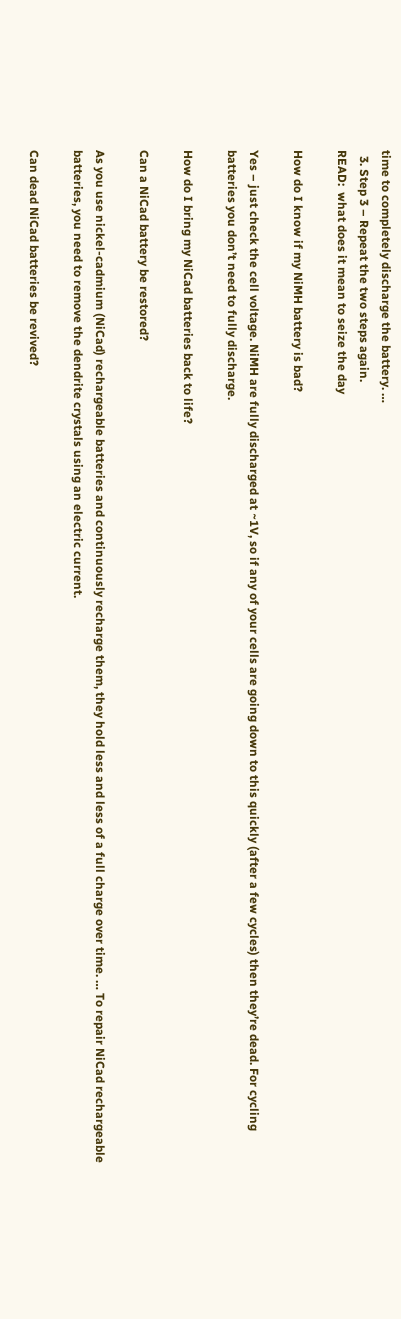time to completely discharge the battery. …
  3. Step 3 – Repeat the two steps again.
READ:  what does it mean to seize the day

How do I know if my NiMH battery is bad?

Yes – just check the cell voltage. NiMH are fully discharged at ~1V, so if any of your cells are going down to this quickly (after a few cycles) then they’re dead. For cycling batteries you don’t need to fully discharge.

How do I bring my NiCad batteries back to life?

Can a NiCad battery be restored?

As you use nickel-cadmium (NiCad) rechargeable batteries and continuously recharge them, they hold less and less of a full charge over time. … To repair NiCad rechargeable batteries, you need to remove the dendrite crystals using an electric current.

Can dead NiCad batteries be revived?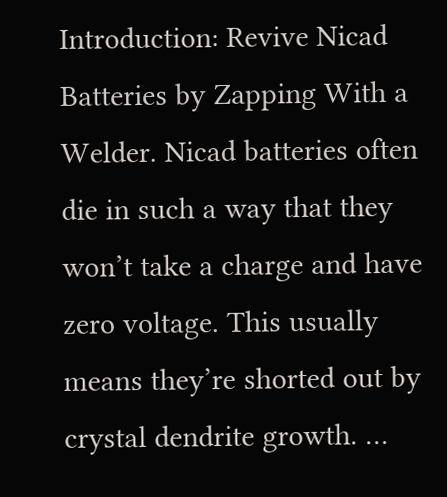Introduction: Revive Nicad Batteries by Zapping With a Welder. Nicad batteries often die in such a way that they won’t take a charge and have zero voltage. This usually means they’re shorted out by crystal dendrite growth. …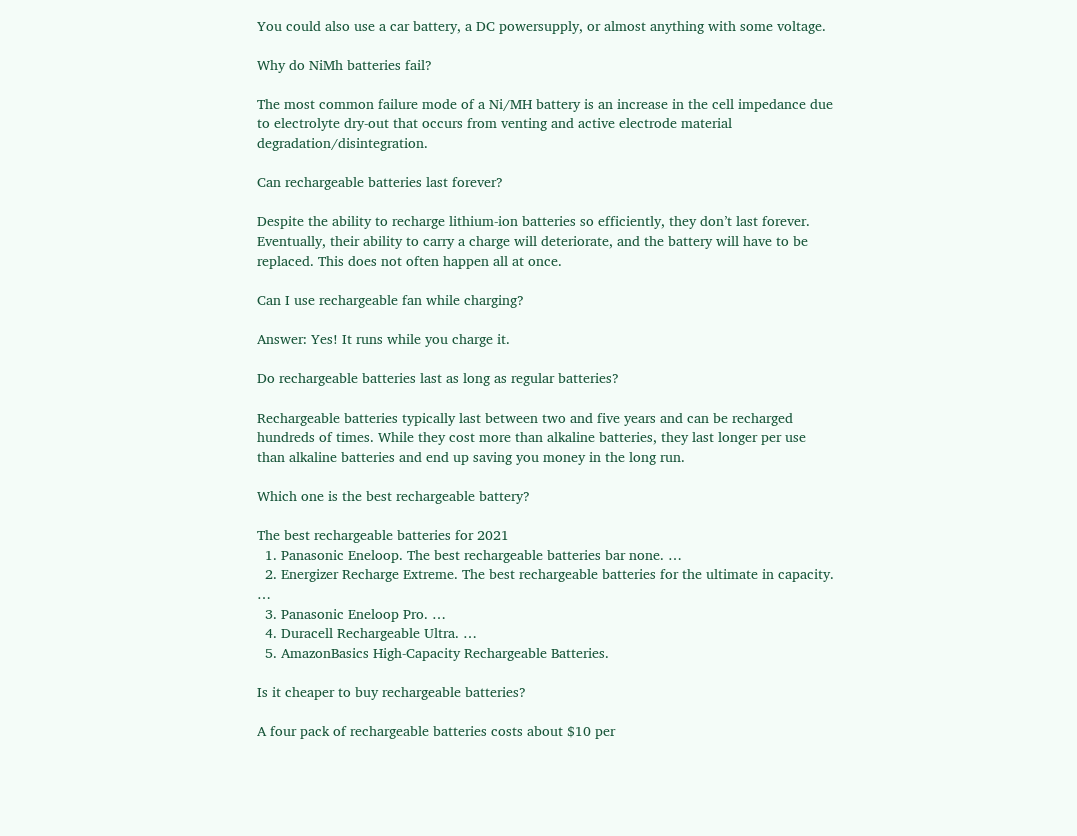You could also use a car battery, a DC powersupply, or almost anything with some voltage.

Why do NiMh batteries fail?

The most common failure mode of a Ni/MH battery is an increase in the cell impedance due to electrolyte dry-out that occurs from venting and active electrode material degradation/disintegration.

Can rechargeable batteries last forever?

Despite the ability to recharge lithium-ion batteries so efficiently, they don’t last forever. Eventually, their ability to carry a charge will deteriorate, and the battery will have to be replaced. This does not often happen all at once.

Can I use rechargeable fan while charging?

Answer: Yes! It runs while you charge it.

Do rechargeable batteries last as long as regular batteries?

Rechargeable batteries typically last between two and five years and can be recharged hundreds of times. While they cost more than alkaline batteries, they last longer per use than alkaline batteries and end up saving you money in the long run.

Which one is the best rechargeable battery?

The best rechargeable batteries for 2021
  1. Panasonic Eneloop. The best rechargeable batteries bar none. …
  2. Energizer Recharge Extreme. The best rechargeable batteries for the ultimate in capacity. …
  3. Panasonic Eneloop Pro. …
  4. Duracell Rechargeable Ultra. …
  5. AmazonBasics High-Capacity Rechargeable Batteries.

Is it cheaper to buy rechargeable batteries?

A four pack of rechargeable batteries costs about $10 per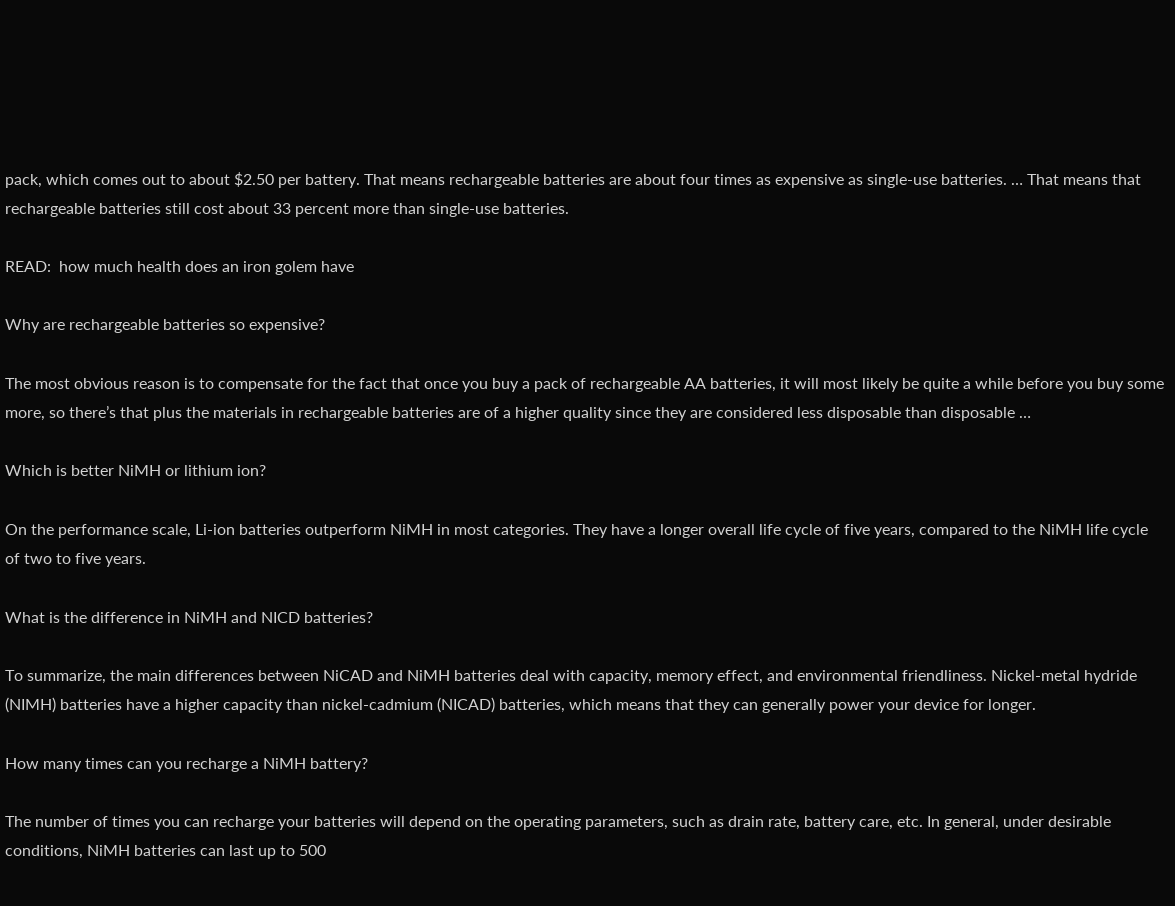pack, which comes out to about $2.50 per battery. That means rechargeable batteries are about four times as expensive as single-use batteries. … That means that rechargeable batteries still cost about 33 percent more than single-use batteries.

READ:  how much health does an iron golem have

Why are rechargeable batteries so expensive?

The most obvious reason is to compensate for the fact that once you buy a pack of rechargeable AA batteries, it will most likely be quite a while before you buy some more, so there’s that plus the materials in rechargeable batteries are of a higher quality since they are considered less disposable than disposable …

Which is better NiMH or lithium ion?

On the performance scale, Li-ion batteries outperform NiMH in most categories. They have a longer overall life cycle of five years, compared to the NiMH life cycle of two to five years.

What is the difference in NiMH and NICD batteries?

To summarize, the main differences between NiCAD and NiMH batteries deal with capacity, memory effect, and environmental friendliness. Nickel-metal hydride (NIMH) batteries have a higher capacity than nickel-cadmium (NICAD) batteries, which means that they can generally power your device for longer.

How many times can you recharge a NiMH battery?

The number of times you can recharge your batteries will depend on the operating parameters, such as drain rate, battery care, etc. In general, under desirable conditions, NiMH batteries can last up to 500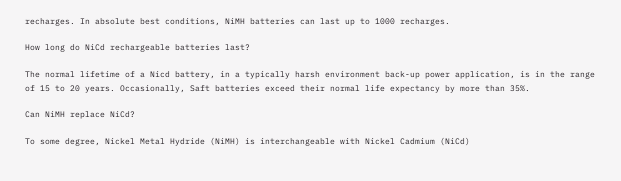recharges. In absolute best conditions, NiMH batteries can last up to 1000 recharges.

How long do NiCd rechargeable batteries last?

The normal lifetime of a Nicd battery, in a typically harsh environment back-up power application, is in the range of 15 to 20 years. Occasionally, Saft batteries exceed their normal life expectancy by more than 35%.

Can NiMH replace NiCd?

To some degree, Nickel Metal Hydride (NiMH) is interchangeable with Nickel Cadmium (NiCd)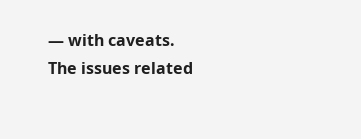— with caveats. The issues related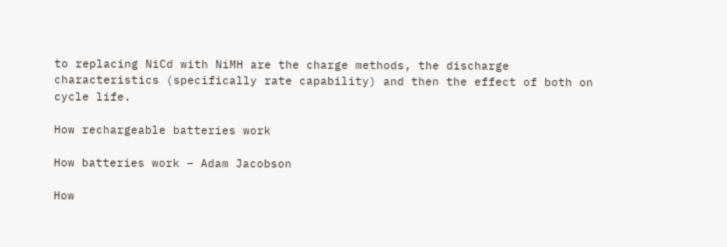to replacing NiCd with NiMH are the charge methods, the discharge characteristics (specifically rate capability) and then the effect of both on cycle life.

How rechargeable batteries work

How batteries work – Adam Jacobson

How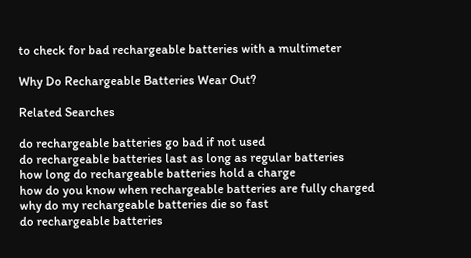to check for bad rechargeable batteries with a multimeter

Why Do Rechargeable Batteries Wear Out?

Related Searches

do rechargeable batteries go bad if not used
do rechargeable batteries last as long as regular batteries
how long do rechargeable batteries hold a charge
how do you know when rechargeable batteries are fully charged
why do my rechargeable batteries die so fast
do rechargeable batteries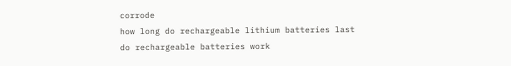corrode
how long do rechargeable lithium batteries last
do rechargeable batteries work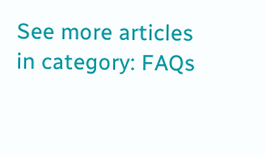See more articles in category: FAQs